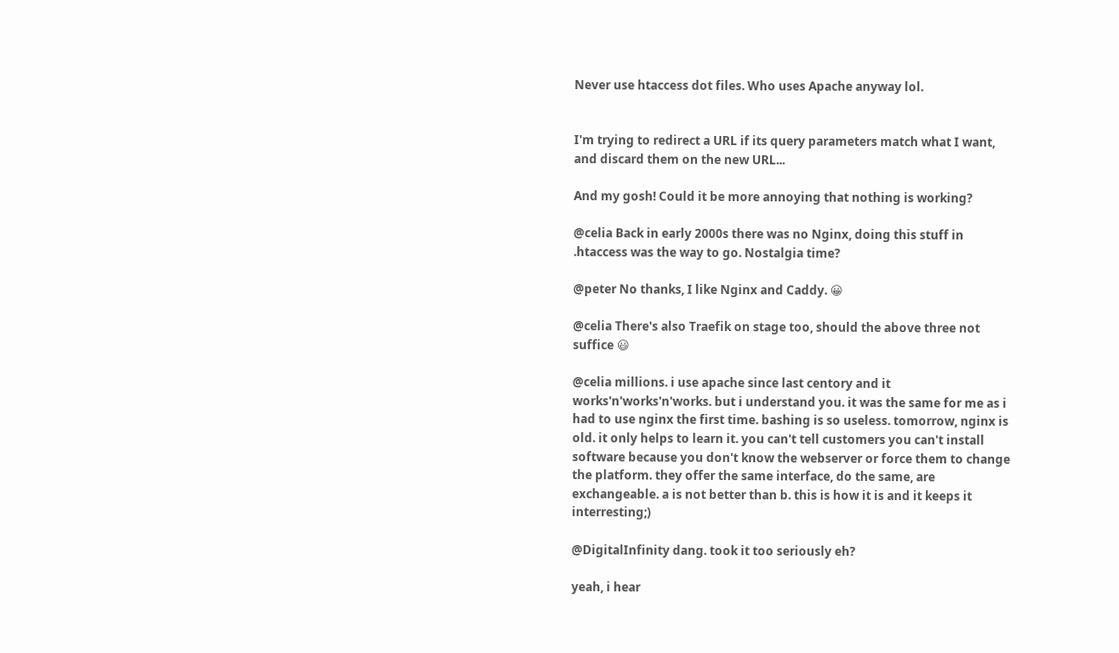Never use htaccess dot files. Who uses Apache anyway lol.


I'm trying to redirect a URL if its query parameters match what I want, and discard them on the new URL...

And my gosh! Could it be more annoying that nothing is working?

@celia Back in early 2000s there was no Nginx, doing this stuff in .htaccess was the way to go. Nostalgia time?

@peter No thanks, I like Nginx and Caddy. 😀

@celia There's also Traefik on stage too, should the above three not suffice 😃

@celia millions. i use apache since last centory and it works'n'works'n'works. but i understand you. it was the same for me as i had to use nginx the first time. bashing is so useless. tomorrow, nginx is old. it only helps to learn it. you can't tell customers you can't install software because you don't know the webserver or force them to change the platform. they offer the same interface, do the same, are exchangeable. a is not better than b. this is how it is and it keeps it interresting;)

@DigitalInfinity dang. took it too seriously eh?

yeah, i hear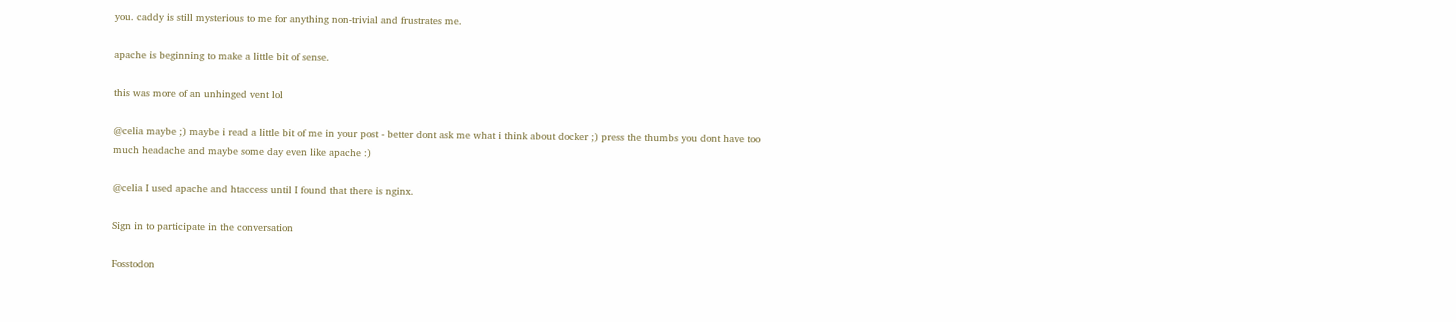you. caddy is still mysterious to me for anything non-trivial and frustrates me.

apache is beginning to make a little bit of sense.

this was more of an unhinged vent lol

@celia maybe ;) maybe i read a little bit of me in your post - better dont ask me what i think about docker ;) press the thumbs you dont have too much headache and maybe some day even like apache :)

@celia I used apache and htaccess until I found that there is nginx.

Sign in to participate in the conversation

Fosstodon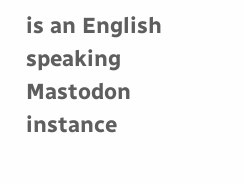is an English speaking Mastodon instance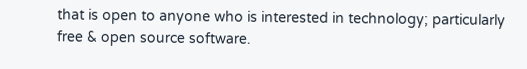that is open to anyone who is interested in technology; particularly free & open source software.